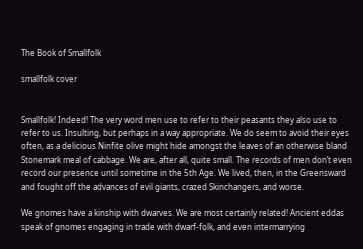The Book of Smallfolk

smallfolk cover


Smallfolk! Indeed! The very word men use to refer to their peasants they also use to refer to us. Insulting, but perhaps in a way appropriate. We do seem to avoid their eyes often, as a delicious Ninfite olive might hide amongst the leaves of an otherwise bland Stonemark meal of cabbage. We are, after all, quite small. The records of men don’t even record our presence until sometime in the 5th Age. We lived, then, in the Greensward and fought off the advances of evil giants, crazed Skinchangers, and worse.

We gnomes have a kinship with dwarves. We are most certainly related! Ancient eddas speak of gnomes engaging in trade with dwarf-folk, and even intermarrying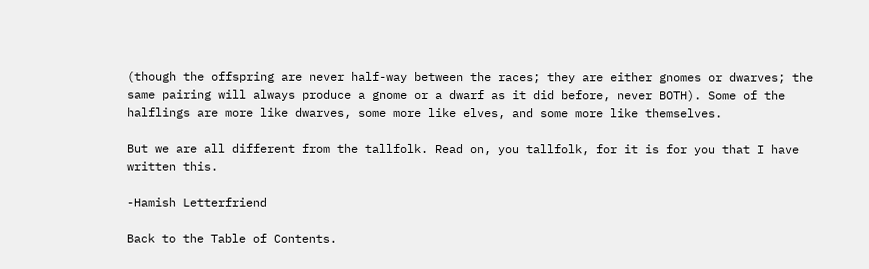(though the offspring are never half-way between the races; they are either gnomes or dwarves; the same pairing will always produce a gnome or a dwarf as it did before, never BOTH). Some of the halflings are more like dwarves, some more like elves, and some more like themselves.

But we are all different from the tallfolk. Read on, you tallfolk, for it is for you that I have written this.

-Hamish Letterfriend

Back to the Table of Contents.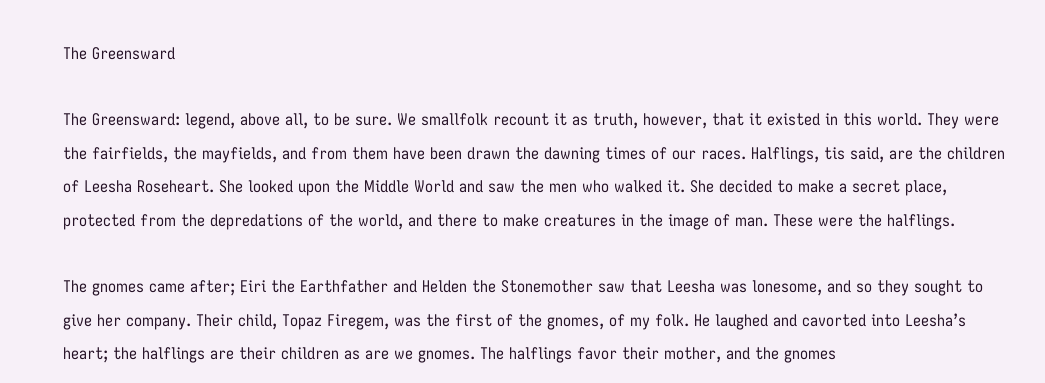The Greensward

The Greensward: legend, above all, to be sure. We smallfolk recount it as truth, however, that it existed in this world. They were the fairfields, the mayfields, and from them have been drawn the dawning times of our races. Halflings, tis said, are the children of Leesha Roseheart. She looked upon the Middle World and saw the men who walked it. She decided to make a secret place, protected from the depredations of the world, and there to make creatures in the image of man. These were the halflings.

The gnomes came after; Eiri the Earthfather and Helden the Stonemother saw that Leesha was lonesome, and so they sought to give her company. Their child, Topaz Firegem, was the first of the gnomes, of my folk. He laughed and cavorted into Leesha’s heart; the halflings are their children as are we gnomes. The halflings favor their mother, and the gnomes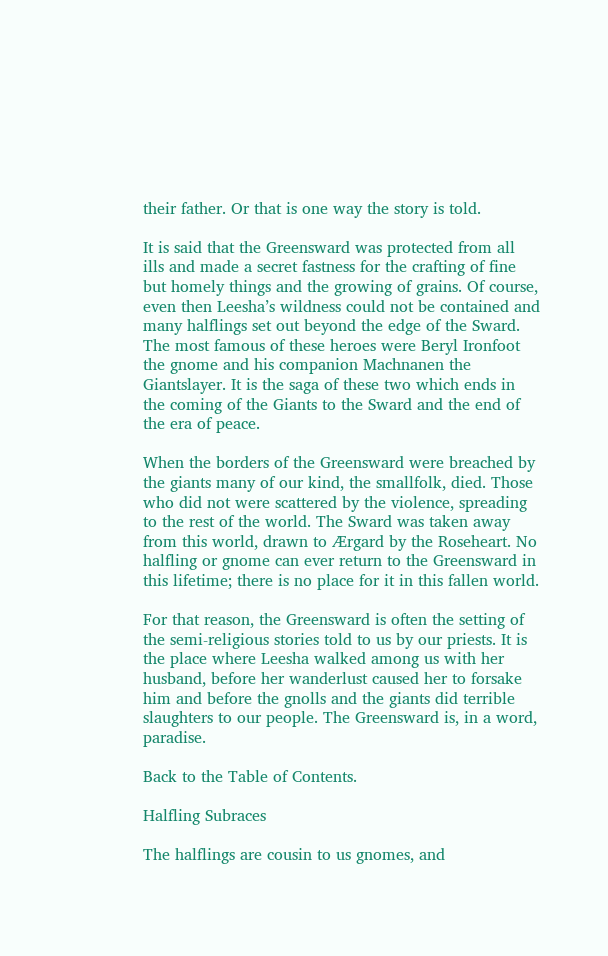their father. Or that is one way the story is told.

It is said that the Greensward was protected from all ills and made a secret fastness for the crafting of fine but homely things and the growing of grains. Of course, even then Leesha’s wildness could not be contained and many halflings set out beyond the edge of the Sward. The most famous of these heroes were Beryl Ironfoot the gnome and his companion Machnanen the Giantslayer. It is the saga of these two which ends in the coming of the Giants to the Sward and the end of the era of peace.

When the borders of the Greensward were breached by the giants many of our kind, the smallfolk, died. Those who did not were scattered by the violence, spreading to the rest of the world. The Sward was taken away from this world, drawn to Ærgard by the Roseheart. No halfling or gnome can ever return to the Greensward in this lifetime; there is no place for it in this fallen world.

For that reason, the Greensward is often the setting of the semi-religious stories told to us by our priests. It is the place where Leesha walked among us with her husband, before her wanderlust caused her to forsake him and before the gnolls and the giants did terrible slaughters to our people. The Greensward is, in a word, paradise.

Back to the Table of Contents.

Halfling Subraces

The halflings are cousin to us gnomes, and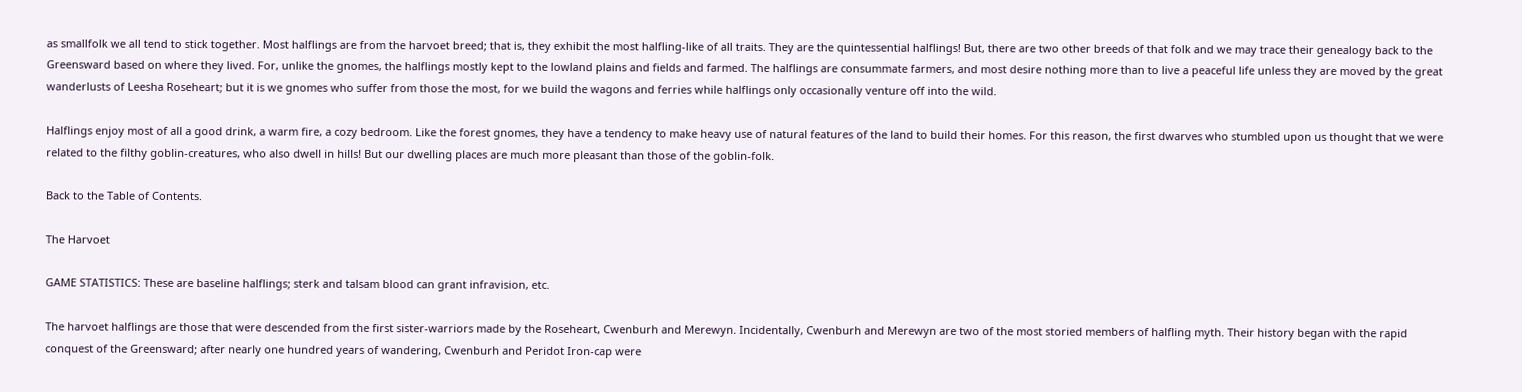as smallfolk we all tend to stick together. Most halflings are from the harvoet breed; that is, they exhibit the most halfling-like of all traits. They are the quintessential halflings! But, there are two other breeds of that folk and we may trace their genealogy back to the Greensward based on where they lived. For, unlike the gnomes, the halflings mostly kept to the lowland plains and fields and farmed. The halflings are consummate farmers, and most desire nothing more than to live a peaceful life unless they are moved by the great wanderlusts of Leesha Roseheart; but it is we gnomes who suffer from those the most, for we build the wagons and ferries while halflings only occasionally venture off into the wild.

Halflings enjoy most of all a good drink, a warm fire, a cozy bedroom. Like the forest gnomes, they have a tendency to make heavy use of natural features of the land to build their homes. For this reason, the first dwarves who stumbled upon us thought that we were related to the filthy goblin-creatures, who also dwell in hills! But our dwelling places are much more pleasant than those of the goblin-folk.

Back to the Table of Contents.

The Harvoet

GAME STATISTICS: These are baseline halflings; sterk and talsam blood can grant infravision, etc.

The harvoet halflings are those that were descended from the first sister-warriors made by the Roseheart, Cwenburh and Merewyn. Incidentally, Cwenburh and Merewyn are two of the most storied members of halfling myth. Their history began with the rapid conquest of the Greensward; after nearly one hundred years of wandering, Cwenburh and Peridot Iron-cap were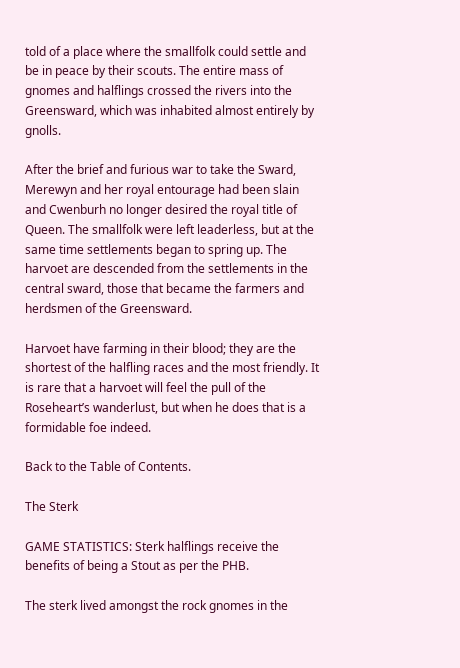told of a place where the smallfolk could settle and be in peace by their scouts. The entire mass of gnomes and halflings crossed the rivers into the Greensward, which was inhabited almost entirely by gnolls.

After the brief and furious war to take the Sward, Merewyn and her royal entourage had been slain and Cwenburh no longer desired the royal title of Queen. The smallfolk were left leaderless, but at the same time settlements began to spring up. The harvoet are descended from the settlements in the central sward, those that became the farmers and herdsmen of the Greensward.

Harvoet have farming in their blood; they are the shortest of the halfling races and the most friendly. It is rare that a harvoet will feel the pull of the Roseheart’s wanderlust, but when he does that is a formidable foe indeed.

Back to the Table of Contents.

The Sterk

GAME STATISTICS: Sterk halflings receive the benefits of being a Stout as per the PHB.

The sterk lived amongst the rock gnomes in the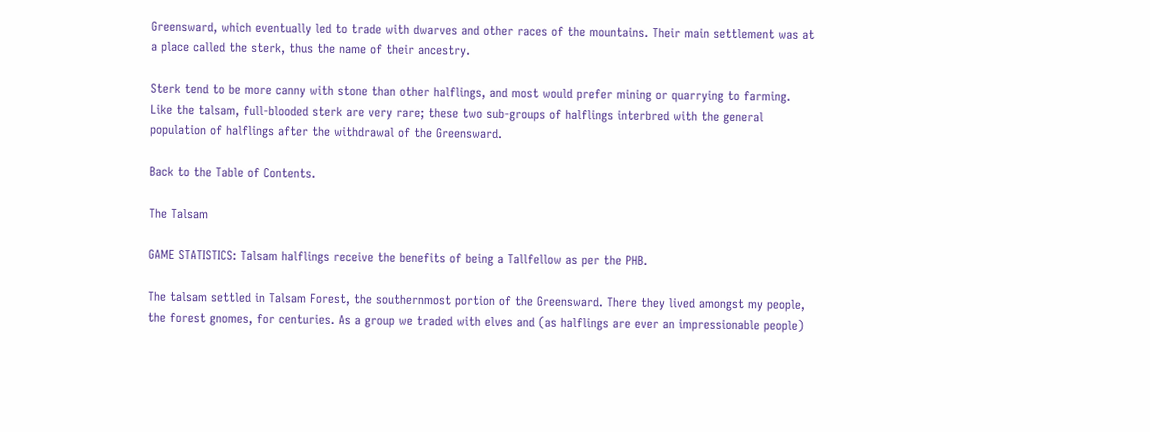Greensward, which eventually led to trade with dwarves and other races of the mountains. Their main settlement was at a place called the sterk, thus the name of their ancestry.

Sterk tend to be more canny with stone than other halflings, and most would prefer mining or quarrying to farming. Like the talsam, full-blooded sterk are very rare; these two sub-groups of halflings interbred with the general population of halflings after the withdrawal of the Greensward.

Back to the Table of Contents.

The Talsam

GAME STATISTICS: Talsam halflings receive the benefits of being a Tallfellow as per the PHB.

The talsam settled in Talsam Forest, the southernmost portion of the Greensward. There they lived amongst my people, the forest gnomes, for centuries. As a group we traded with elves and (as halflings are ever an impressionable people)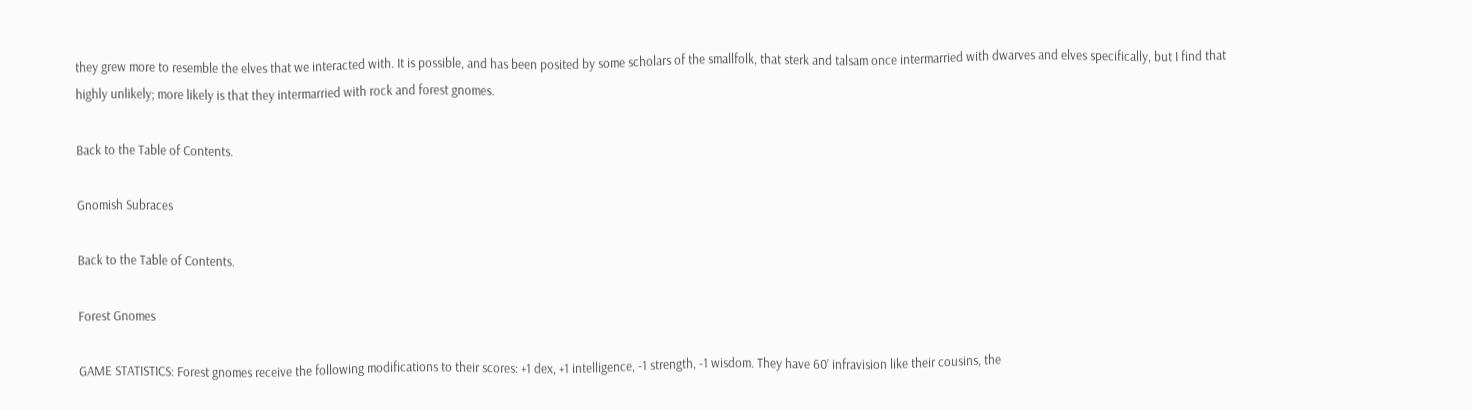they grew more to resemble the elves that we interacted with. It is possible, and has been posited by some scholars of the smallfolk, that sterk and talsam once intermarried with dwarves and elves specifically, but I find that highly unlikely; more likely is that they intermarried with rock and forest gnomes.

Back to the Table of Contents.

Gnomish Subraces

Back to the Table of Contents.

Forest Gnomes

GAME STATISTICS: Forest gnomes receive the following modifications to their scores: +1 dex, +1 intelligence, -1 strength, -1 wisdom. They have 60’ infravision like their cousins, the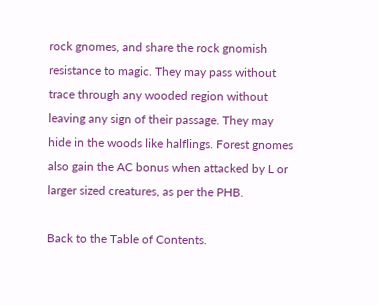rock gnomes, and share the rock gnomish resistance to magic. They may pass without trace through any wooded region without leaving any sign of their passage. They may hide in the woods like halflings. Forest gnomes also gain the AC bonus when attacked by L or larger sized creatures, as per the PHB.

Back to the Table of Contents.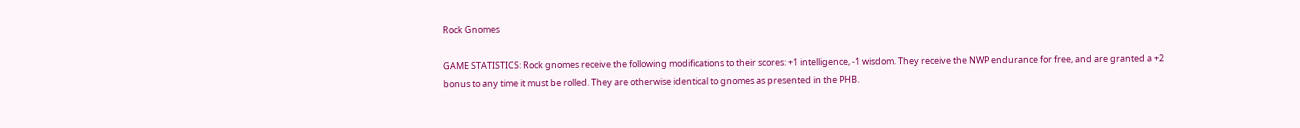Rock Gnomes

GAME STATISTICS: Rock gnomes receive the following modifications to their scores: +1 intelligence, -1 wisdom. They receive the NWP endurance for free, and are granted a +2 bonus to any time it must be rolled. They are otherwise identical to gnomes as presented in the PHB.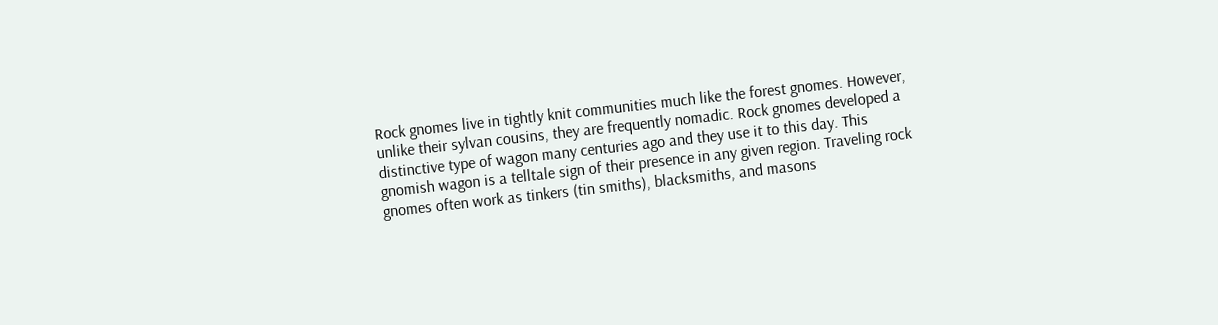Rock gnomes live in tightly knit communities much like the forest gnomes. However, unlike their sylvan cousins, they are frequently nomadic. Rock gnomes developed a distinctive type of wagon many centuries ago and they use it to this day. This gnomish wagon is a telltale sign of their presence in any given region. Traveling rock gnomes often work as tinkers (tin smiths), blacksmiths, and masons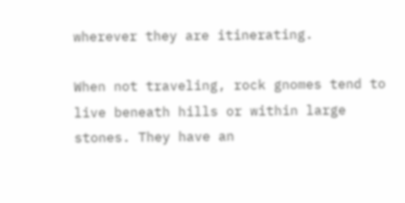wherever they are itinerating.

When not traveling, rock gnomes tend to live beneath hills or within large stones. They have an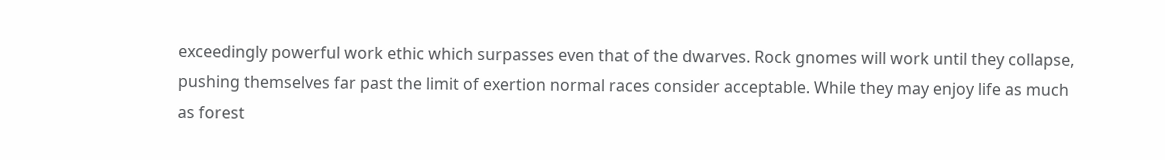exceedingly powerful work ethic which surpasses even that of the dwarves. Rock gnomes will work until they collapse, pushing themselves far past the limit of exertion normal races consider acceptable. While they may enjoy life as much as forest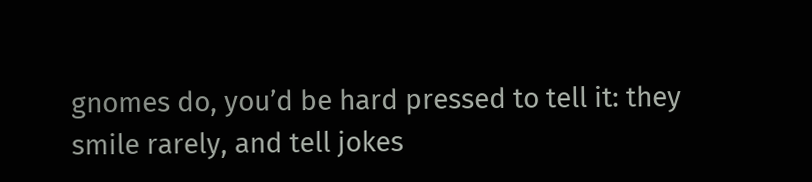gnomes do, you’d be hard pressed to tell it: they smile rarely, and tell jokes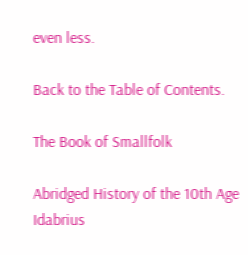even less.

Back to the Table of Contents.

The Book of Smallfolk

Abridged History of the 10th Age Idabrius